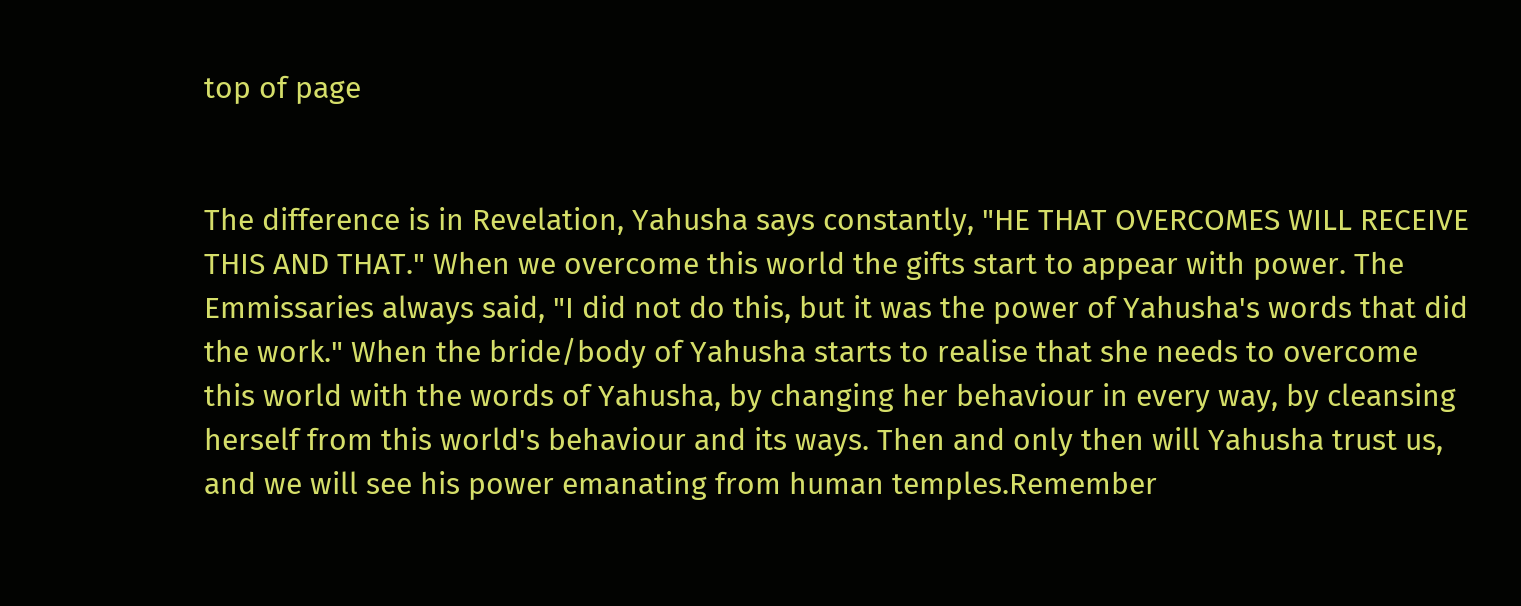top of page


The difference is in Revelation, Yahusha says constantly, "HE THAT OVERCOMES WILL RECEIVE THIS AND THAT." When we overcome this world the gifts start to appear with power. The Emmissaries always said, "I did not do this, but it was the power of Yahusha's words that did the work." When the bride/body of Yahusha starts to realise that she needs to overcome this world with the words of Yahusha, by changing her behaviour in every way, by cleansing herself from this world's behaviour and its ways. Then and only then will Yahusha trust us, and we will see his power emanating from human temples.Remember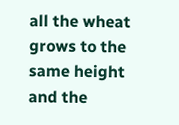all the wheat grows to the same height and the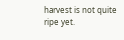harvest is not quite ripe yet.